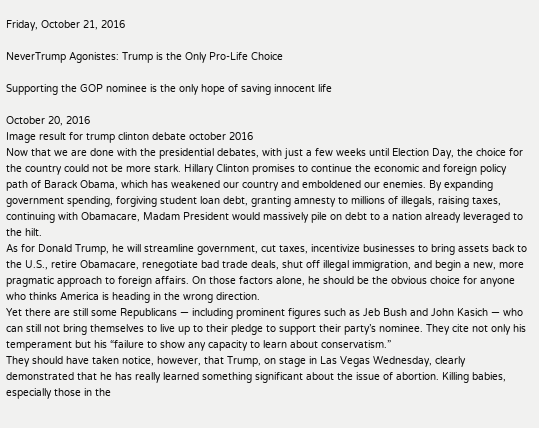Friday, October 21, 2016

NeverTrump Agonistes: Trump is the Only Pro-Life Choice

Supporting the GOP nominee is the only hope of saving innocent life

October 20, 2016
Image result for trump clinton debate october 2016
Now that we are done with the presidential debates, with just a few weeks until Election Day, the choice for the country could not be more stark. Hillary Clinton promises to continue the economic and foreign policy path of Barack Obama, which has weakened our country and emboldened our enemies. By expanding government spending, forgiving student loan debt, granting amnesty to millions of illegals, raising taxes, continuing with Obamacare, Madam President would massively pile on debt to a nation already leveraged to the hilt.
As for Donald Trump, he will streamline government, cut taxes, incentivize businesses to bring assets back to the U.S., retire Obamacare, renegotiate bad trade deals, shut off illegal immigration, and begin a new, more pragmatic approach to foreign affairs. On those factors alone, he should be the obvious choice for anyone who thinks America is heading in the wrong direction.
Yet there are still some Republicans — including prominent figures such as Jeb Bush and John Kasich — who can still not bring themselves to live up to their pledge to support their party’s nominee. They cite not only his temperament but his “failure to show any capacity to learn about conservatism.”
They should have taken notice, however, that Trump, on stage in Las Vegas Wednesday, clearly demonstrated that he has really learned something significant about the issue of abortion. Killing babies, especially those in the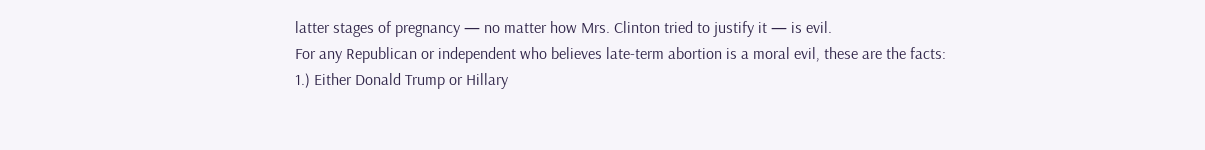latter stages of pregnancy — no matter how Mrs. Clinton tried to justify it — is evil.
For any Republican or independent who believes late-term abortion is a moral evil, these are the facts:
1.) Either Donald Trump or Hillary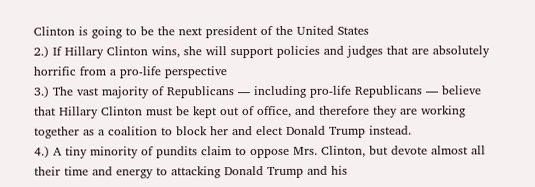Clinton is going to be the next president of the United States
2.) If Hillary Clinton wins, she will support policies and judges that are absolutely horrific from a pro-life perspective
3.) The vast majority of Republicans — including pro-life Republicans — believe that Hillary Clinton must be kept out of office, and therefore they are working together as a coalition to block her and elect Donald Trump instead.
4.) A tiny minority of pundits claim to oppose Mrs. Clinton, but devote almost all their time and energy to attacking Donald Trump and his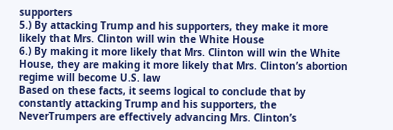supporters
5.) By attacking Trump and his supporters, they make it more likely that Mrs. Clinton will win the White House
6.) By making it more likely that Mrs. Clinton will win the White House, they are making it more likely that Mrs. Clinton’s abortion regime will become U.S. law
Based on these facts, it seems logical to conclude that by constantly attacking Trump and his supporters, the NeverTrumpers are effectively advancing Mrs. Clinton’s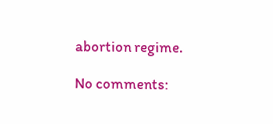abortion regime.

No comments: